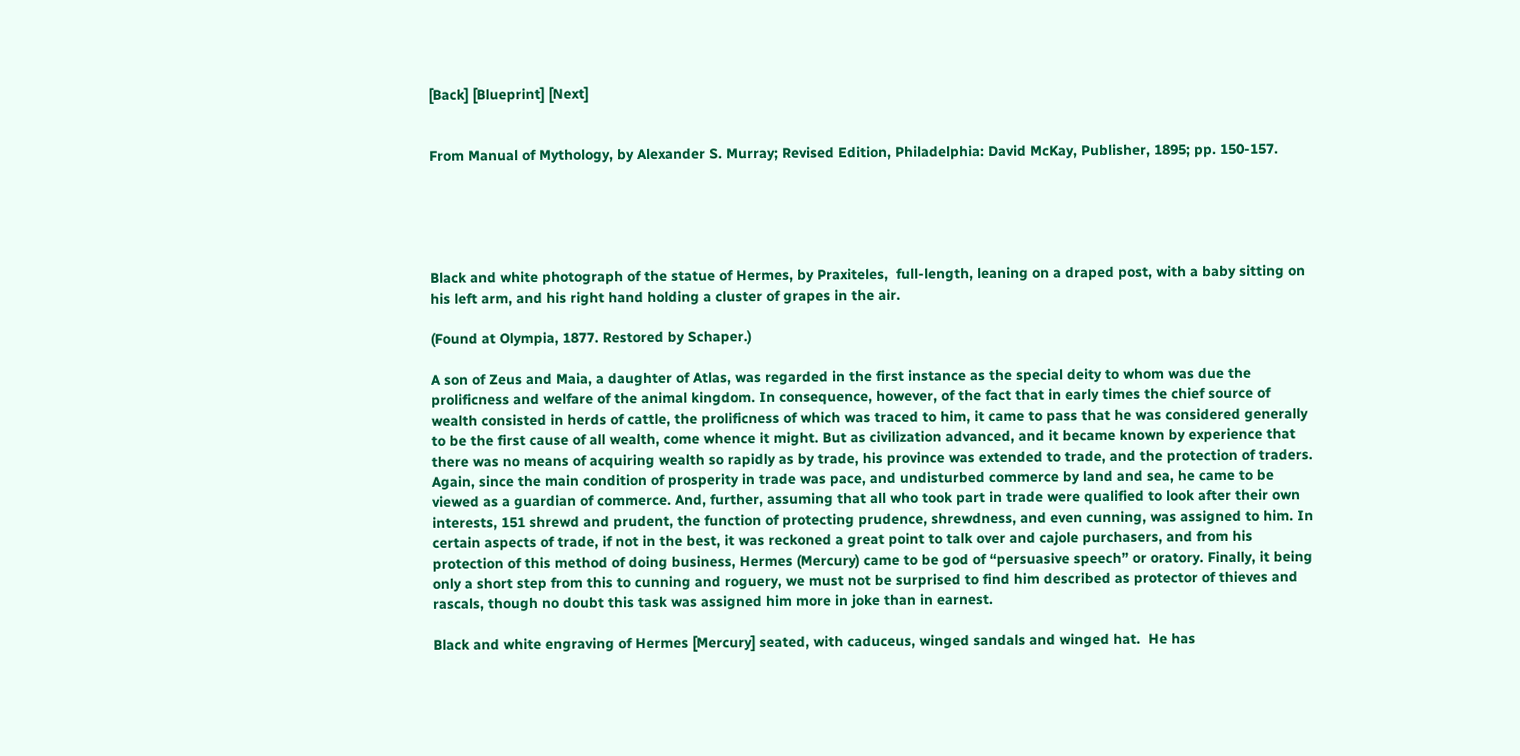[Back] [Blueprint] [Next]


From Manual of Mythology, by Alexander S. Murray; Revised Edition, Philadelphia: David McKay, Publisher, 1895; pp. 150-157.





Black and white photograph of the statue of Hermes, by Praxiteles,  full-length, leaning on a draped post, with a baby sitting on his left arm, and his right hand holding a cluster of grapes in the air.

(Found at Olympia, 1877. Restored by Schaper.)

A son of Zeus and Maia, a daughter of Atlas, was regarded in the first instance as the special deity to whom was due the prolificness and welfare of the animal kingdom. In consequence, however, of the fact that in early times the chief source of wealth consisted in herds of cattle, the prolificness of which was traced to him, it came to pass that he was considered generally to be the first cause of all wealth, come whence it might. But as civilization advanced, and it became known by experience that there was no means of acquiring wealth so rapidly as by trade, his province was extended to trade, and the protection of traders. Again, since the main condition of prosperity in trade was pace, and undisturbed commerce by land and sea, he came to be viewed as a guardian of commerce. And, further, assuming that all who took part in trade were qualified to look after their own interests, 151 shrewd and prudent, the function of protecting prudence, shrewdness, and even cunning, was assigned to him. In certain aspects of trade, if not in the best, it was reckoned a great point to talk over and cajole purchasers, and from his protection of this method of doing business, Hermes (Mercury) came to be god of “persuasive speech” or oratory. Finally, it being only a short step from this to cunning and roguery, we must not be surprised to find him described as protector of thieves and rascals, though no doubt this task was assigned him more in joke than in earnest.

Black and white engraving of Hermes [Mercury] seated, with caduceus, winged sandals and winged hat.  He has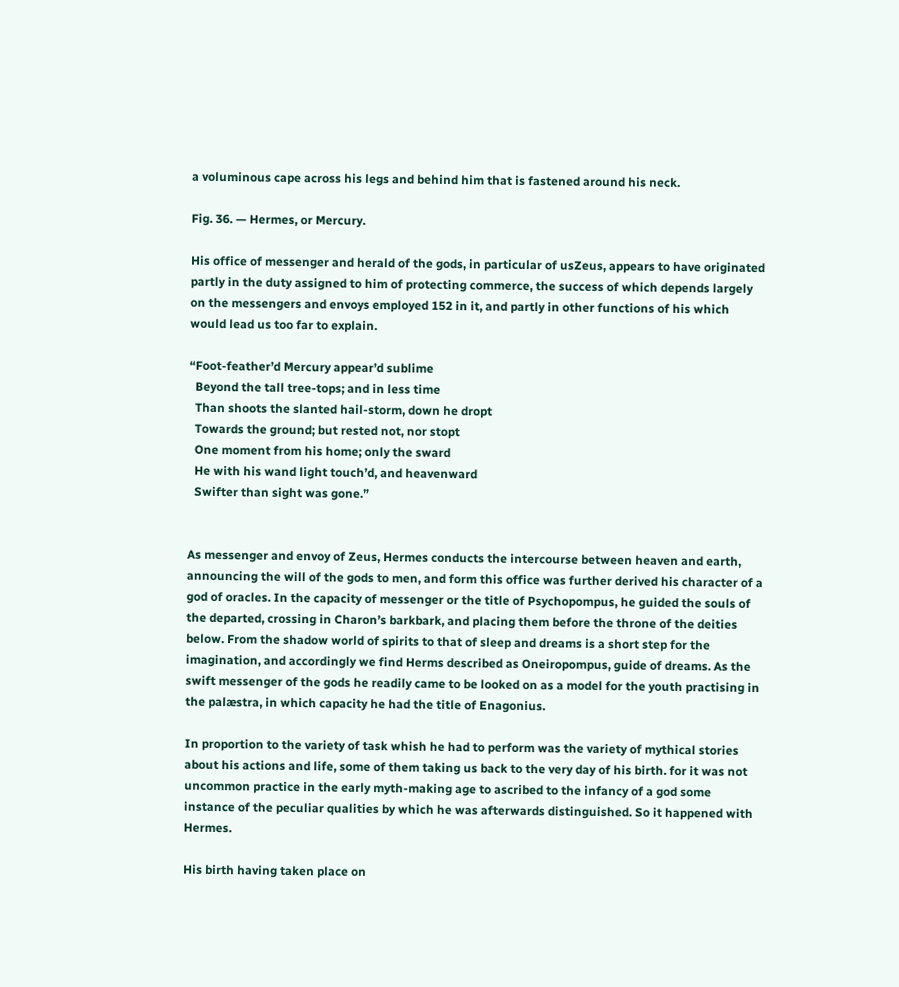a voluminous cape across his legs and behind him that is fastened around his neck.

Fig. 36. — Hermes, or Mercury.

His office of messenger and herald of the gods, in particular of usZeus, appears to have originated partly in the duty assigned to him of protecting commerce, the success of which depends largely on the messengers and envoys employed 152 in it, and partly in other functions of his which would lead us too far to explain.

“Foot-feather’d Mercury appear’d sublime
  Beyond the tall tree-tops; and in less time
  Than shoots the slanted hail-storm, down he dropt
  Towards the ground; but rested not, nor stopt
  One moment from his home; only the sward
  He with his wand light touch’d, and heavenward
  Swifter than sight was gone.”


As messenger and envoy of Zeus, Hermes conducts the intercourse between heaven and earth, announcing the will of the gods to men, and form this office was further derived his character of a god of oracles. In the capacity of messenger or the title of Psychopompus, he guided the souls of the departed, crossing in Charon’s barkbark, and placing them before the throne of the deities below. From the shadow world of spirits to that of sleep and dreams is a short step for the imagination, and accordingly we find Herms described as Oneiropompus, guide of dreams. As the swift messenger of the gods he readily came to be looked on as a model for the youth practising in the palæstra, in which capacity he had the title of Enagonius.

In proportion to the variety of task whish he had to perform was the variety of mythical stories about his actions and life, some of them taking us back to the very day of his birth. for it was not uncommon practice in the early myth-making age to ascribed to the infancy of a god some instance of the peculiar qualities by which he was afterwards distinguished. So it happened with Hermes.

His birth having taken place on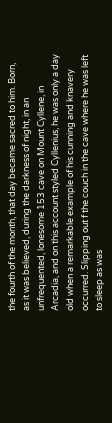the fourth of the month, that day became sacred to him. Born, as it was believed, during the darkness of night, in an unfrequented, lonesome 153 cave on Mount Cyllene, in Arcadia, and on this account styled Cyllenius, he was only a day old when a remarkable example of his cunning and knavery occurred. Slipping out f the couch in the cave where he was left to sleep as was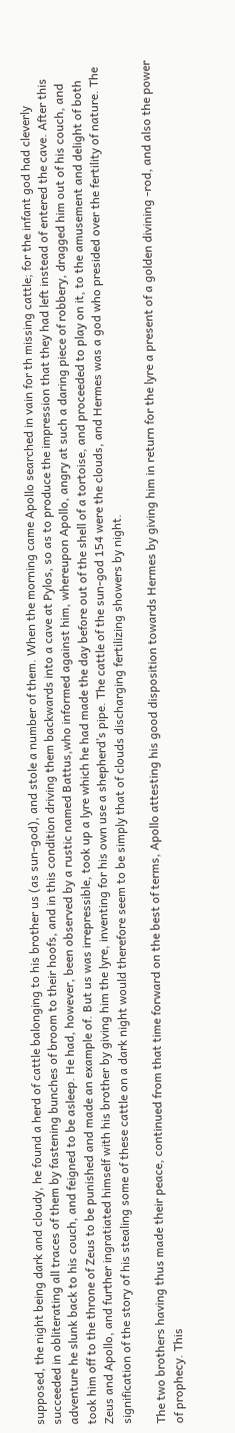supposed, the night being dark and cloudy, he found a herd of cattle balonging to his brother us (as sun-god), and stole a number of them. When the morning came Apollo searched in vain for th missing cattle; for the infant god had cleverly succeeded in obliterating all traces of them by fastening bunches of broom to their hoofs, and in this condition driving them backwards into a cave at Pylos, so as to produce the impression that they had left instead of entered the cave. After this adventure he slunk back to his couch, and feigned to be asleep. He had, however, been observed by a rustic named Battus,who informed against him, whereupon Apollo, angry at such a daring piece of robbery, dragged him out of his couch, and took him off to the throne of Zeus to be punished and made an example of. But us was irrepressible, took up a lyre which he had made the day before out of the shell of a tortoise, and proceeded to play on it, to the amusement and delight of both Zeus and Apollo, and further ingratiated himself with his brother by giving him the lyre, inventing for his own use a shepherd’s pipe. The cattle of the sun-god 154 were the clouds, and Hermes was a god who presided over the fertility of nature. The signification of the story of his stealing some of these cattle on a dark night would therefore seem to be simply that of clouds discharging fertilizing showers by night.

The two brothers having thus made their peace, continued from that time forward on the best of terms, Apollo attesting his good disposition towards Hermes by giving him in return for the lyre a present of a golden divining -rod, and also the power of prophecy. This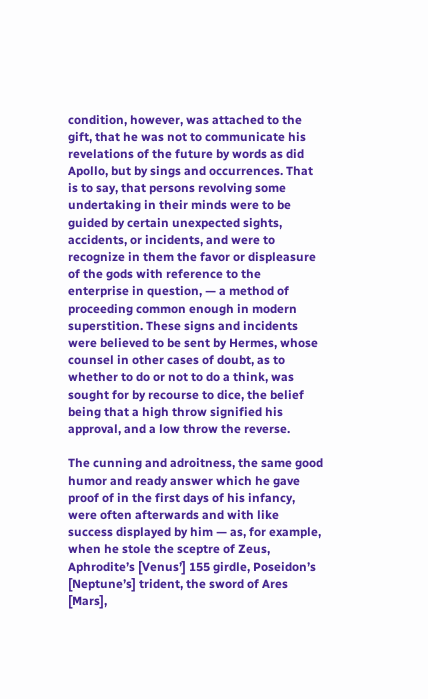condition, however, was attached to the gift, that he was not to communicate his revelations of the future by words as did Apollo, but by sings and occurrences. That is to say, that persons revolving some undertaking in their minds were to be guided by certain unexpected sights, accidents, or incidents, and were to recognize in them the favor or displeasure of the gods with reference to the enterprise in question, — a method of proceeding common enough in modern superstition. These signs and incidents were believed to be sent by Hermes, whose counsel in other cases of doubt, as to whether to do or not to do a think, was sought for by recourse to dice, the belief being that a high throw signified his approval, and a low throw the reverse.

The cunning and adroitness, the same good humor and ready answer which he gave proof of in the first days of his infancy, were often afterwards and with like success displayed by him — as, for example, when he stole the sceptre of Zeus, Aphrodite’s [Venus’] 155 girdle, Poseidon’s [Neptune’s] trident, the sword of Ares [Mars],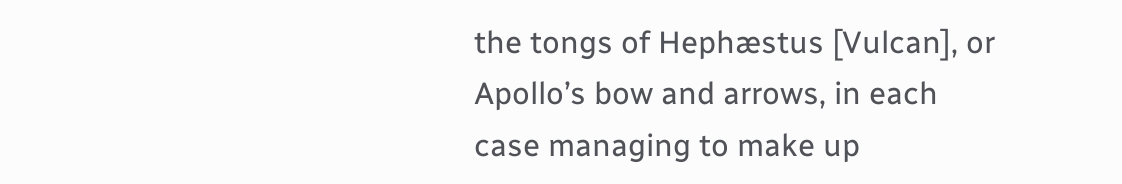the tongs of Hephæstus [Vulcan], or Apollo’s bow and arrows, in each case managing to make up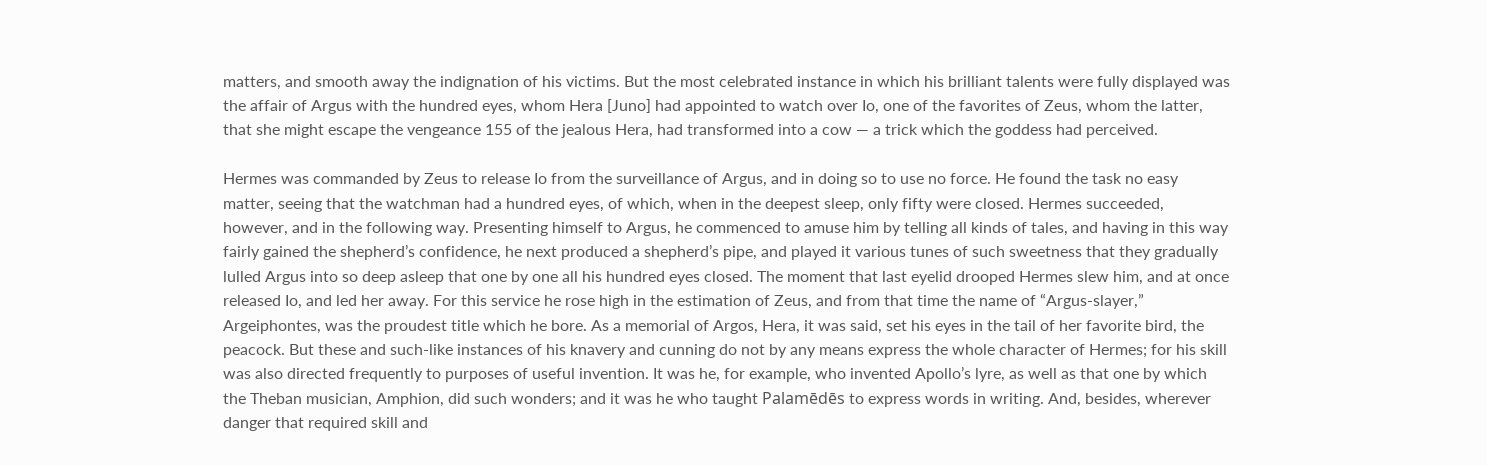matters, and smooth away the indignation of his victims. But the most celebrated instance in which his brilliant talents were fully displayed was the affair of Argus with the hundred eyes, whom Hera [Juno] had appointed to watch over Io, one of the favorites of Zeus, whom the latter, that she might escape the vengeance 155 of the jealous Hera, had transformed into a cow — a trick which the goddess had perceived.

Hermes was commanded by Zeus to release Io from the surveillance of Argus, and in doing so to use no force. He found the task no easy matter, seeing that the watchman had a hundred eyes, of which, when in the deepest sleep, only fifty were closed. Hermes succeeded, however, and in the following way. Presenting himself to Argus, he commenced to amuse him by telling all kinds of tales, and having in this way fairly gained the shepherd’s confidence, he next produced a shepherd’s pipe, and played it various tunes of such sweetness that they gradually lulled Argus into so deep asleep that one by one all his hundred eyes closed. The moment that last eyelid drooped Hermes slew him, and at once released Io, and led her away. For this service he rose high in the estimation of Zeus, and from that time the name of “Argus-slayer,” Argeiphontes, was the proudest title which he bore. As a memorial of Argos, Hera, it was said, set his eyes in the tail of her favorite bird, the peacock. But these and such-like instances of his knavery and cunning do not by any means express the whole character of Hermes; for his skill was also directed frequently to purposes of useful invention. It was he, for example, who invented Apollo’s lyre, as well as that one by which the Theban musician, Amphion, did such wonders; and it was he who taught Palamēdēs to express words in writing. And, besides, wherever danger that required skill and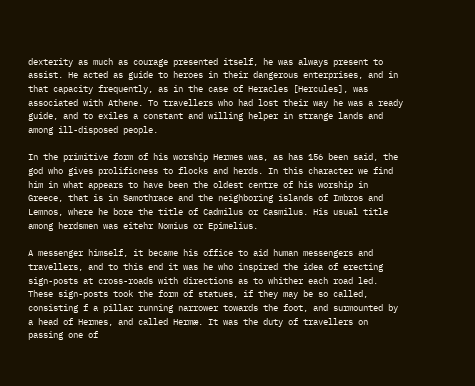dexterity as much as courage presented itself, he was always present to assist. He acted as guide to heroes in their dangerous enterprises, and in that capacity frequently, as in the case of Heracles [Hercules], was associated with Athene. To travellers who had lost their way he was a ready guide, and to exiles a constant and willing helper in strange lands and among ill-disposed people.

In the primitive form of his worship Hermes was, as has 156 been said, the god who gives prolificness to flocks and herds. In this character we find him in what appears to have been the oldest centre of his worship in Greece, that is in Samothrace and the neighboring islands of Imbros and Lemnos, where he bore the title of Cadmilus or Casmilus. His usual title among herdsmen was eitehr Nomius or Epimelius.

A messenger himself, it became his office to aid human messengers and travellers, and to this end it was he who inspired the idea of erecting sign-posts at cross-roads with directions as to whither each road led. These sign-posts took the form of statues, if they may be so called, consisting f a pillar running narrower towards the foot, and surmounted by a head of Hermes, and called Hermæ. It was the duty of travellers on passing one of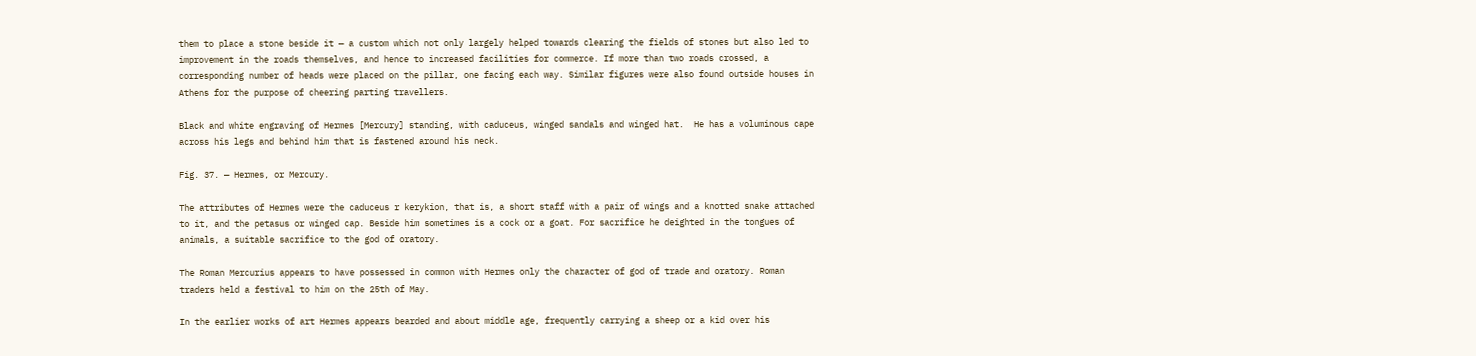them to place a stone beside it — a custom which not only largely helped towards clearing the fields of stones but also led to improvement in the roads themselves, and hence to increased facilities for commerce. If more than two roads crossed, a corresponding number of heads were placed on the pillar, one facing each way. Similar figures were also found outside houses in Athens for the purpose of cheering parting travellers.

Black and white engraving of Hermes [Mercury] standing, with caduceus, winged sandals and winged hat.  He has a voluminous cape across his legs and behind him that is fastened around his neck.

Fig. 37. — Hermes, or Mercury.

The attributes of Hermes were the caduceus r kerykion, that is, a short staff with a pair of wings and a knotted snake attached to it, and the petasus or winged cap. Beside him sometimes is a cock or a goat. For sacrifice he deighted in the tongues of animals, a suitable sacrifice to the god of oratory.

The Roman Mercurius appears to have possessed in common with Hermes only the character of god of trade and oratory. Roman traders held a festival to him on the 25th of May.

In the earlier works of art Hermes appears bearded and about middle age, frequently carrying a sheep or a kid over his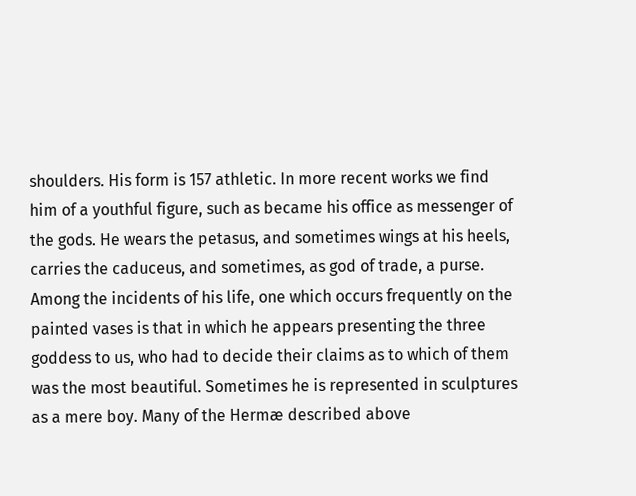shoulders. His form is 157 athletic. In more recent works we find him of a youthful figure, such as became his office as messenger of the gods. He wears the petasus, and sometimes wings at his heels, carries the caduceus, and sometimes, as god of trade, a purse. Among the incidents of his life, one which occurs frequently on the painted vases is that in which he appears presenting the three goddess to us, who had to decide their claims as to which of them was the most beautiful. Sometimes he is represented in sculptures as a mere boy. Many of the Hermæ described above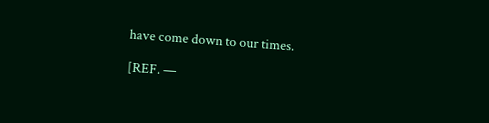have come down to our times.

[REF. —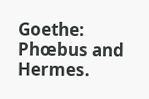Goethe: Phœbus and Hermes.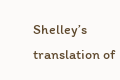Shelley’s translation of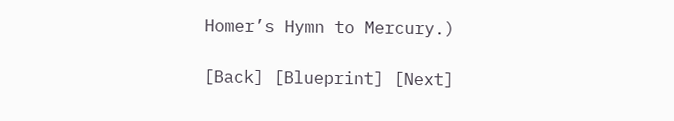Homer’s Hymn to Mercury.)

[Back] [Blueprint] [Next]